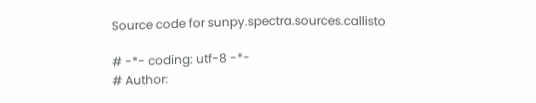Source code for sunpy.spectra.sources.callisto

# -*- coding: utf-8 -*-
# Author: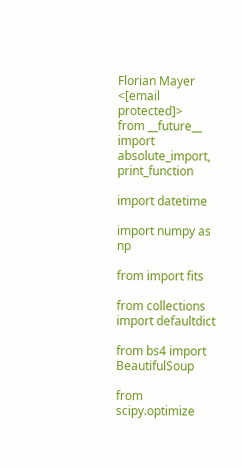Florian Mayer <[email protected]>
from __future__ import absolute_import, print_function

import datetime

import numpy as np

from import fits

from collections import defaultdict

from bs4 import BeautifulSoup

from scipy.optimize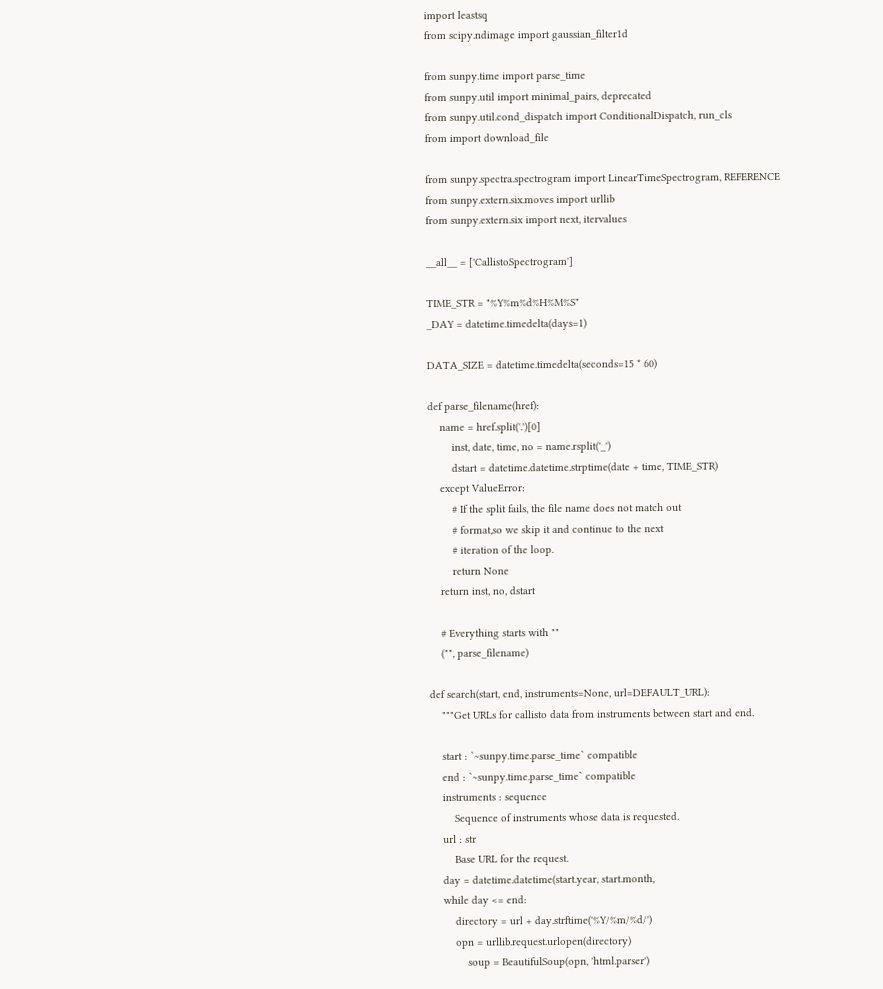import leastsq
from scipy.ndimage import gaussian_filter1d

from sunpy.time import parse_time
from sunpy.util import minimal_pairs, deprecated
from sunpy.util.cond_dispatch import ConditionalDispatch, run_cls
from import download_file

from sunpy.spectra.spectrogram import LinearTimeSpectrogram, REFERENCE
from sunpy.extern.six.moves import urllib
from sunpy.extern.six import next, itervalues

__all__ = ['CallistoSpectrogram']

TIME_STR = "%Y%m%d%H%M%S"
_DAY = datetime.timedelta(days=1)

DATA_SIZE = datetime.timedelta(seconds=15 * 60)

def parse_filename(href):
    name = href.split('.')[0]
        inst, date, time, no = name.rsplit('_')
        dstart = datetime.datetime.strptime(date + time, TIME_STR)
    except ValueError:
        # If the split fails, the file name does not match out
        # format,so we skip it and continue to the next
        # iteration of the loop.
        return None
    return inst, no, dstart

    # Everything starts with ""
    ("", parse_filename)

def search(start, end, instruments=None, url=DEFAULT_URL):
    """Get URLs for callisto data from instruments between start and end.

    start : `~sunpy.time.parse_time` compatible
    end : `~sunpy.time.parse_time` compatible
    instruments : sequence
        Sequence of instruments whose data is requested.
    url : str
        Base URL for the request.
    day = datetime.datetime(start.year, start.month,
    while day <= end:
        directory = url + day.strftime('%Y/%m/%d/')
        opn = urllib.request.urlopen(directory)
            soup = BeautifulSoup(opn, 'html.parser')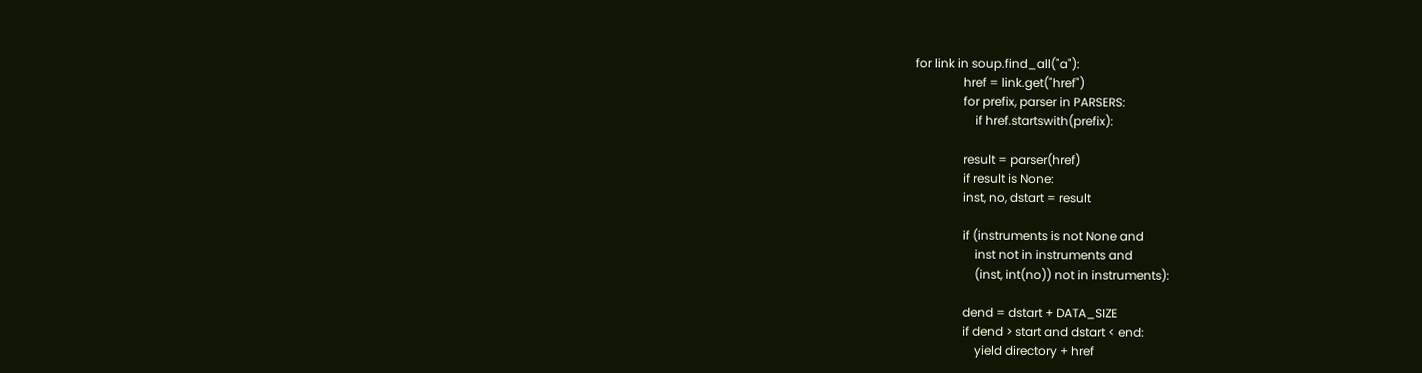for link in soup.find_all("a"):
                href = link.get("href")
                for prefix, parser in PARSERS:
                    if href.startswith(prefix):

                result = parser(href)
                if result is None:
                inst, no, dstart = result

                if (instruments is not None and
                    inst not in instruments and
                    (inst, int(no)) not in instruments):

                dend = dstart + DATA_SIZE
                if dend > start and dstart < end:
                    yield directory + href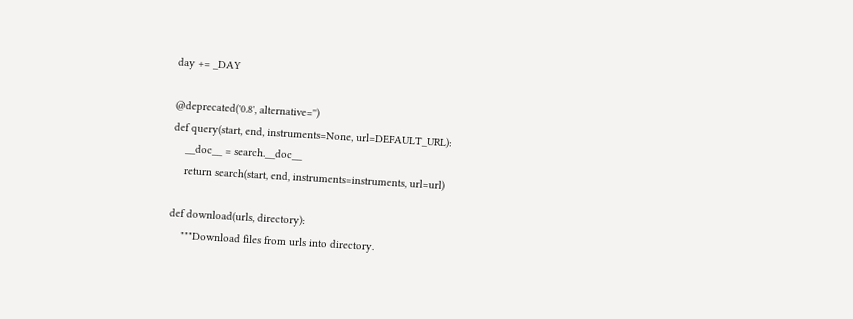day += _DAY

@deprecated('0.8', alternative='')
def query(start, end, instruments=None, url=DEFAULT_URL):
    __doc__ = search.__doc__
    return search(start, end, instruments=instruments, url=url)

def download(urls, directory):
    """Download files from urls into directory.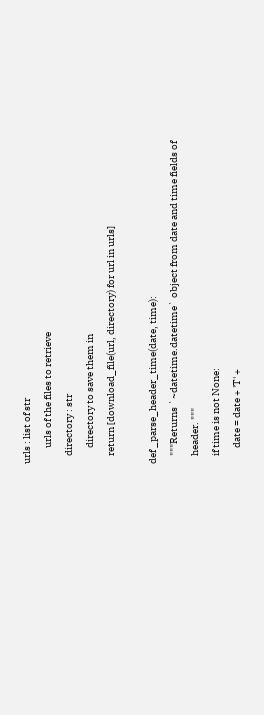urls : list of str
        urls of the files to retrieve
    directory : str
        directory to save them in
    return [download_file(url, directory) for url in urls]

def _parse_header_time(date, time):
    """Returns `~datetime.datetime` object from date and time fields of
    header. """
    if time is not None:
        date = date + 'T' +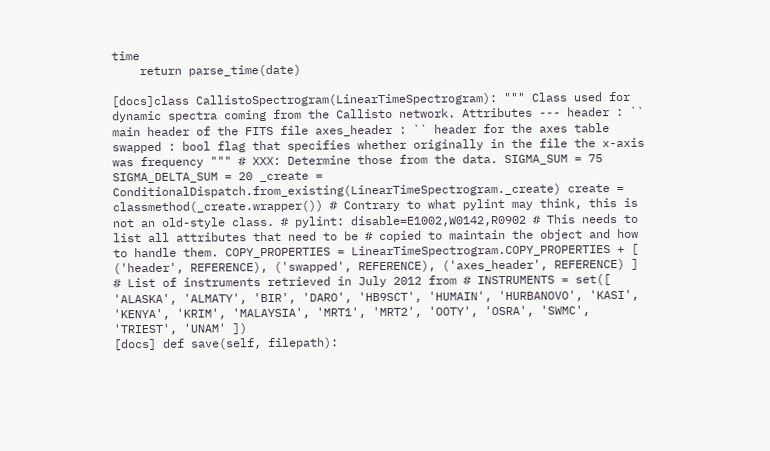time
    return parse_time(date)

[docs]class CallistoSpectrogram(LinearTimeSpectrogram): """ Class used for dynamic spectra coming from the Callisto network. Attributes --- header : `` main header of the FITS file axes_header : `` header for the axes table swapped : bool flag that specifies whether originally in the file the x-axis was frequency """ # XXX: Determine those from the data. SIGMA_SUM = 75 SIGMA_DELTA_SUM = 20 _create = ConditionalDispatch.from_existing(LinearTimeSpectrogram._create) create = classmethod(_create.wrapper()) # Contrary to what pylint may think, this is not an old-style class. # pylint: disable=E1002,W0142,R0902 # This needs to list all attributes that need to be # copied to maintain the object and how to handle them. COPY_PROPERTIES = LinearTimeSpectrogram.COPY_PROPERTIES + [ ('header', REFERENCE), ('swapped', REFERENCE), ('axes_header', REFERENCE) ] # List of instruments retrieved in July 2012 from # INSTRUMENTS = set([ 'ALASKA', 'ALMATY', 'BIR', 'DARO', 'HB9SCT', 'HUMAIN', 'HURBANOVO', 'KASI', 'KENYA', 'KRIM', 'MALAYSIA', 'MRT1', 'MRT2', 'OOTY', 'OSRA', 'SWMC', 'TRIEST', 'UNAM' ])
[docs] def save(self, filepath):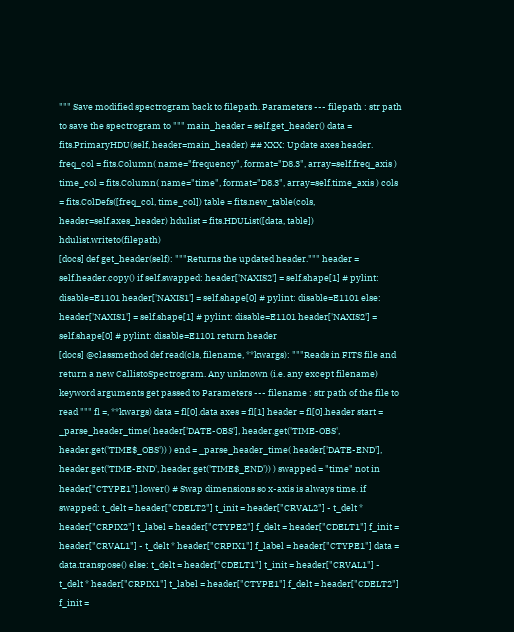""" Save modified spectrogram back to filepath. Parameters --- filepath : str path to save the spectrogram to """ main_header = self.get_header() data = fits.PrimaryHDU(self, header=main_header) ## XXX: Update axes header. freq_col = fits.Column( name="frequency", format="D8.3", array=self.freq_axis ) time_col = fits.Column( name="time", format="D8.3", array=self.time_axis ) cols = fits.ColDefs([freq_col, time_col]) table = fits.new_table(cols, header=self.axes_header) hdulist = fits.HDUList([data, table]) hdulist.writeto(filepath)
[docs] def get_header(self): """Returns the updated header.""" header = self.header.copy() if self.swapped: header['NAXIS2'] = self.shape[1] # pylint: disable=E1101 header['NAXIS1'] = self.shape[0] # pylint: disable=E1101 else: header['NAXIS1'] = self.shape[1] # pylint: disable=E1101 header['NAXIS2'] = self.shape[0] # pylint: disable=E1101 return header
[docs] @classmethod def read(cls, filename, **kwargs): """Reads in FITS file and return a new CallistoSpectrogram. Any unknown (i.e. any except filename) keyword arguments get passed to Parameters --- filename : str path of the file to read """ fl =, **kwargs) data = fl[0].data axes = fl[1] header = fl[0].header start = _parse_header_time( header['DATE-OBS'], header.get('TIME-OBS', header.get('TIME$_OBS')) ) end = _parse_header_time( header['DATE-END'], header.get('TIME-END', header.get('TIME$_END')) ) swapped = "time" not in header["CTYPE1"].lower() # Swap dimensions so x-axis is always time. if swapped: t_delt = header["CDELT2"] t_init = header["CRVAL2"] - t_delt * header["CRPIX2"] t_label = header["CTYPE2"] f_delt = header["CDELT1"] f_init = header["CRVAL1"] - t_delt * header["CRPIX1"] f_label = header["CTYPE1"] data = data.transpose() else: t_delt = header["CDELT1"] t_init = header["CRVAL1"] - t_delt * header["CRPIX1"] t_label = header["CTYPE1"] f_delt = header["CDELT2"] f_init =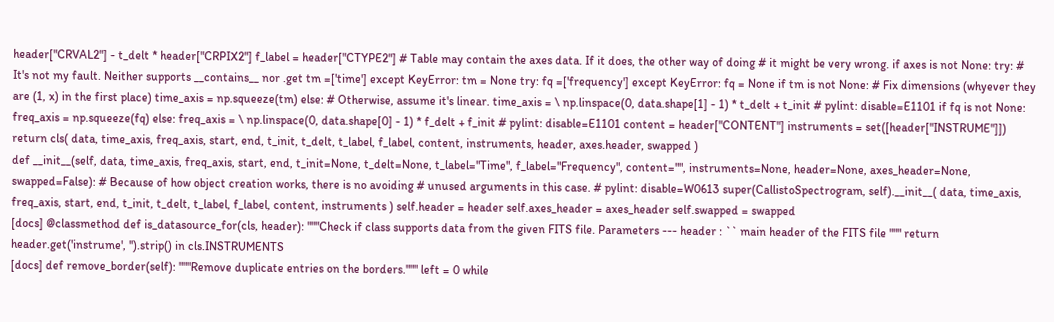header["CRVAL2"] - t_delt * header["CRPIX2"] f_label = header["CTYPE2"] # Table may contain the axes data. If it does, the other way of doing # it might be very wrong. if axes is not None: try: # It's not my fault. Neither supports __contains__ nor .get tm =['time'] except KeyError: tm = None try: fq =['frequency'] except KeyError: fq = None if tm is not None: # Fix dimensions (whyever they are (1, x) in the first place) time_axis = np.squeeze(tm) else: # Otherwise, assume it's linear. time_axis = \ np.linspace(0, data.shape[1] - 1) * t_delt + t_init # pylint: disable=E1101 if fq is not None: freq_axis = np.squeeze(fq) else: freq_axis = \ np.linspace(0, data.shape[0] - 1) * f_delt + f_init # pylint: disable=E1101 content = header["CONTENT"] instruments = set([header["INSTRUME"]]) return cls( data, time_axis, freq_axis, start, end, t_init, t_delt, t_label, f_label, content, instruments, header, axes.header, swapped )
def __init__(self, data, time_axis, freq_axis, start, end, t_init=None, t_delt=None, t_label="Time", f_label="Frequency", content="", instruments=None, header=None, axes_header=None, swapped=False): # Because of how object creation works, there is no avoiding # unused arguments in this case. # pylint: disable=W0613 super(CallistoSpectrogram, self).__init__( data, time_axis, freq_axis, start, end, t_init, t_delt, t_label, f_label, content, instruments ) self.header = header self.axes_header = axes_header self.swapped = swapped
[docs] @classmethod def is_datasource_for(cls, header): """Check if class supports data from the given FITS file. Parameters --- header : `` main header of the FITS file """ return header.get('instrume', '').strip() in cls.INSTRUMENTS
[docs] def remove_border(self): """Remove duplicate entries on the borders.""" left = 0 while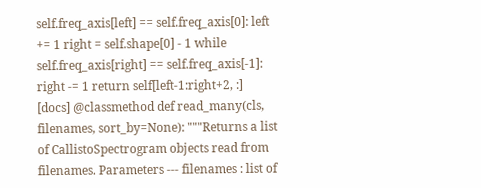self.freq_axis[left] == self.freq_axis[0]: left += 1 right = self.shape[0] - 1 while self.freq_axis[right] == self.freq_axis[-1]: right -= 1 return self[left-1:right+2, :]
[docs] @classmethod def read_many(cls, filenames, sort_by=None): """Returns a list of CallistoSpectrogram objects read from filenames. Parameters --- filenames : list of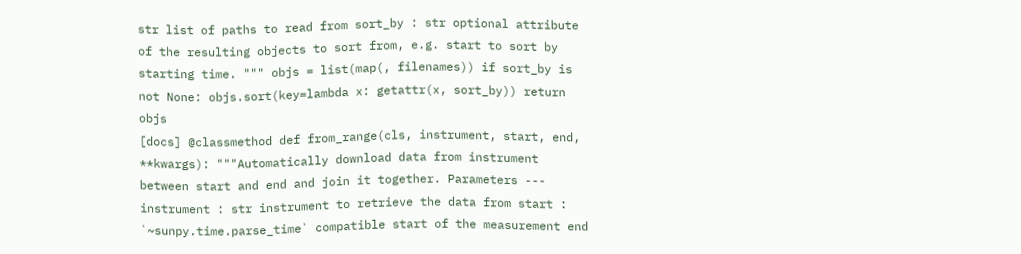str list of paths to read from sort_by : str optional attribute of the resulting objects to sort from, e.g. start to sort by starting time. """ objs = list(map(, filenames)) if sort_by is not None: objs.sort(key=lambda x: getattr(x, sort_by)) return objs
[docs] @classmethod def from_range(cls, instrument, start, end, **kwargs): """Automatically download data from instrument between start and end and join it together. Parameters --- instrument : str instrument to retrieve the data from start : `~sunpy.time.parse_time` compatible start of the measurement end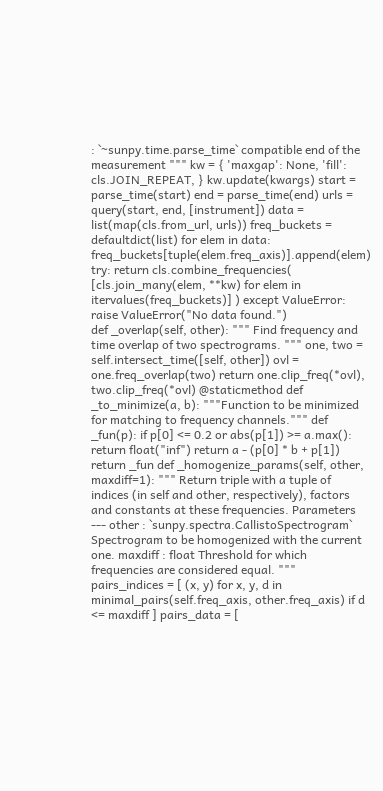: `~sunpy.time.parse_time` compatible end of the measurement """ kw = { 'maxgap': None, 'fill': cls.JOIN_REPEAT, } kw.update(kwargs) start = parse_time(start) end = parse_time(end) urls = query(start, end, [instrument]) data = list(map(cls.from_url, urls)) freq_buckets = defaultdict(list) for elem in data: freq_buckets[tuple(elem.freq_axis)].append(elem) try: return cls.combine_frequencies( [cls.join_many(elem, **kw) for elem in itervalues(freq_buckets)] ) except ValueError: raise ValueError("No data found.")
def _overlap(self, other): """ Find frequency and time overlap of two spectrograms. """ one, two = self.intersect_time([self, other]) ovl = one.freq_overlap(two) return one.clip_freq(*ovl), two.clip_freq(*ovl) @staticmethod def _to_minimize(a, b): """Function to be minimized for matching to frequency channels.""" def _fun(p): if p[0] <= 0.2 or abs(p[1]) >= a.max(): return float("inf") return a - (p[0] * b + p[1]) return _fun def _homogenize_params(self, other, maxdiff=1): """ Return triple with a tuple of indices (in self and other, respectively), factors and constants at these frequencies. Parameters --- other : `sunpy.spectra.CallistoSpectrogram` Spectrogram to be homogenized with the current one. maxdiff : float Threshold for which frequencies are considered equal. """ pairs_indices = [ (x, y) for x, y, d in minimal_pairs(self.freq_axis, other.freq_axis) if d <= maxdiff ] pairs_data = [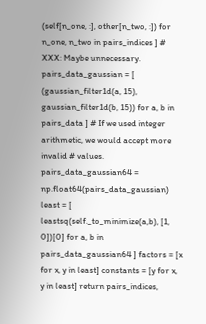(self[n_one, :], other[n_two, :]) for n_one, n_two in pairs_indices ] # XXX: Maybe unnecessary. pairs_data_gaussian = [ (gaussian_filter1d(a, 15), gaussian_filter1d(b, 15)) for a, b in pairs_data ] # If we used integer arithmetic, we would accept more invalid # values. pairs_data_gaussian64 = np.float64(pairs_data_gaussian) least = [ leastsq(self._to_minimize(a,b), [1, 0])[0] for a, b in pairs_data_gaussian64 ] factors = [x for x, y in least] constants = [y for x, y in least] return pairs_indices,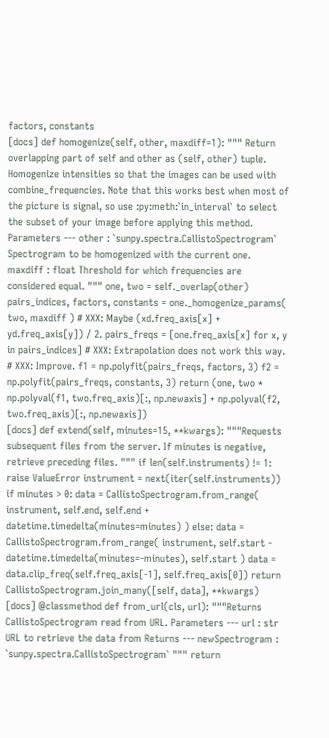factors, constants
[docs] def homogenize(self, other, maxdiff=1): """ Return overlapping part of self and other as (self, other) tuple. Homogenize intensities so that the images can be used with combine_frequencies. Note that this works best when most of the picture is signal, so use :py:meth:`in_interval` to select the subset of your image before applying this method. Parameters --- other : `sunpy.spectra.CallistoSpectrogram` Spectrogram to be homogenized with the current one. maxdiff : float Threshold for which frequencies are considered equal. """ one, two = self._overlap(other) pairs_indices, factors, constants = one._homogenize_params( two, maxdiff ) # XXX: Maybe (xd.freq_axis[x] + yd.freq_axis[y]) / 2. pairs_freqs = [one.freq_axis[x] for x, y in pairs_indices] # XXX: Extrapolation does not work this way. # XXX: Improve. f1 = np.polyfit(pairs_freqs, factors, 3) f2 = np.polyfit(pairs_freqs, constants, 3) return (one, two * np.polyval(f1, two.freq_axis)[:, np.newaxis] + np.polyval(f2, two.freq_axis)[:, np.newaxis])
[docs] def extend(self, minutes=15, **kwargs): """Requests subsequent files from the server. If minutes is negative, retrieve preceding files. """ if len(self.instruments) != 1: raise ValueError instrument = next(iter(self.instruments)) if minutes > 0: data = CallistoSpectrogram.from_range( instrument, self.end, self.end + datetime.timedelta(minutes=minutes) ) else: data = CallistoSpectrogram.from_range( instrument, self.start - datetime.timedelta(minutes=-minutes), self.start ) data = data.clip_freq(self.freq_axis[-1], self.freq_axis[0]) return CallistoSpectrogram.join_many([self, data], **kwargs)
[docs] @classmethod def from_url(cls, url): """Returns CallistoSpectrogram read from URL. Parameters --- url : str URL to retrieve the data from Returns --- newSpectrogram : `sunpy.spectra.CallistoSpectrogram` """ return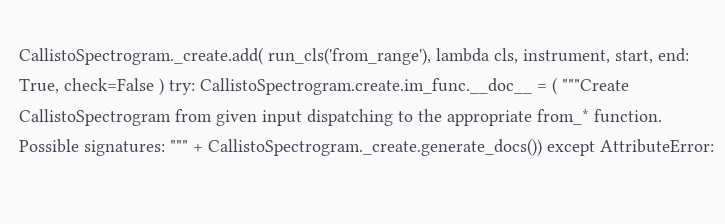CallistoSpectrogram._create.add( run_cls('from_range'), lambda cls, instrument, start, end: True, check=False ) try: CallistoSpectrogram.create.im_func.__doc__ = ( """Create CallistoSpectrogram from given input dispatching to the appropriate from_* function. Possible signatures: """ + CallistoSpectrogram._create.generate_docs()) except AttributeError: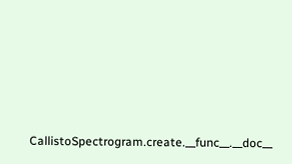CallistoSpectrogram.create.__func__.__doc__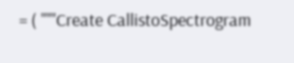= ( """Create CallistoSpectrogram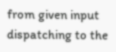from given input dispatching to the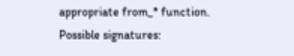appropriate from_* function. Possible signatures: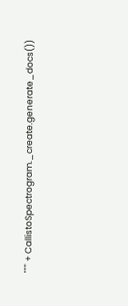""" + CallistoSpectrogram._create.generate_docs())